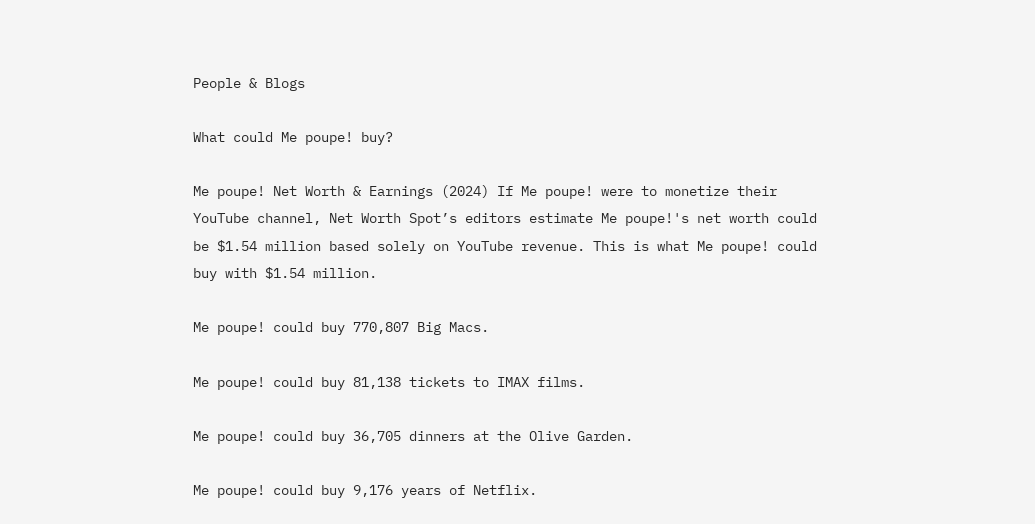People & Blogs

What could Me poupe! buy?

Me poupe! Net Worth & Earnings (2024) If Me poupe! were to monetize their YouTube channel, Net Worth Spot’s editors estimate Me poupe!'s net worth could be $1.54 million based solely on YouTube revenue. This is what Me poupe! could buy with $1.54 million.

Me poupe! could buy 770,807 Big Macs.

Me poupe! could buy 81,138 tickets to IMAX films.

Me poupe! could buy 36,705 dinners at the Olive Garden.

Me poupe! could buy 9,176 years of Netflix.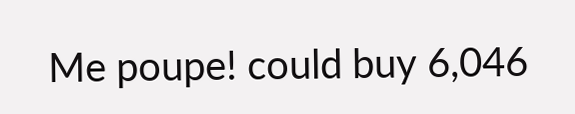Me poupe! could buy 6,046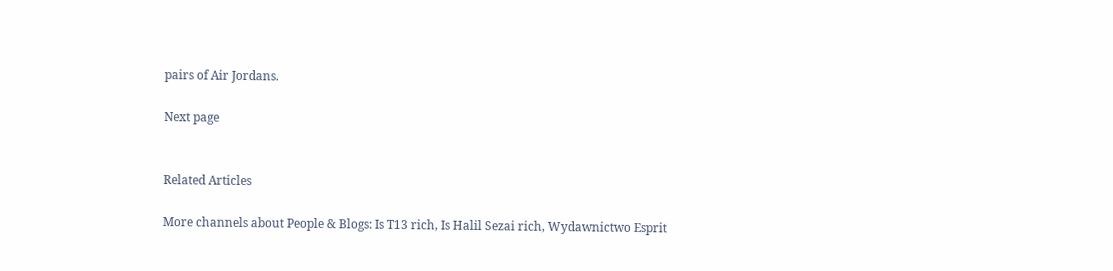pairs of Air Jordans.

Next page


Related Articles

More channels about People & Blogs: Is T13 rich, Is Halil Sezai rich, Wydawnictwo Esprit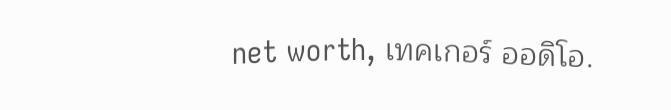net worth, เทคเกอร์ ออดิโอ.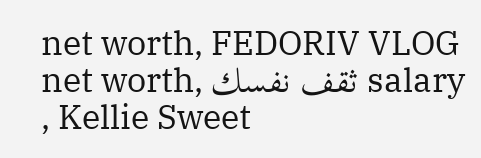net worth, FEDORIV VLOG net worth, ثقف نفسك salary , Kellie Sweet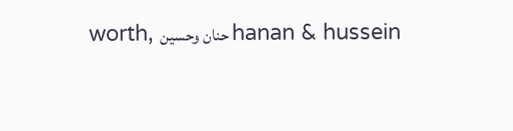worth, حنان وحسين hanan & hussein